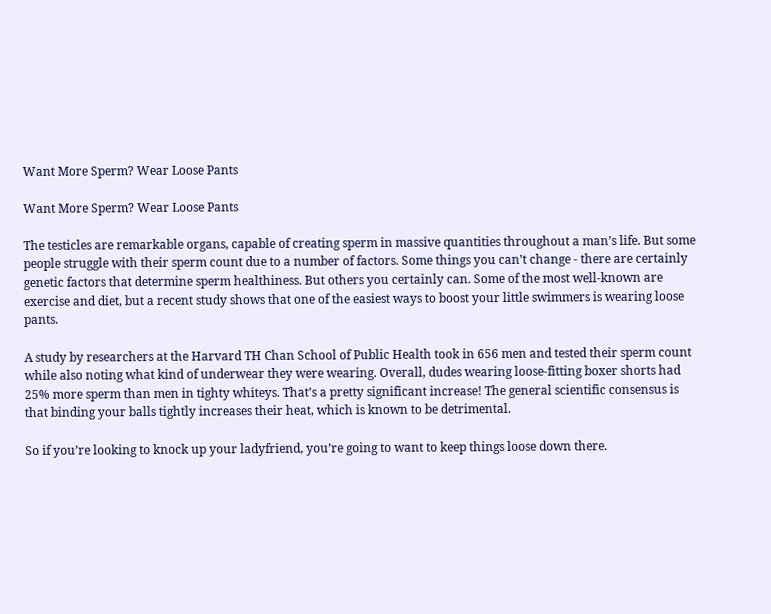Want More Sperm? Wear Loose Pants

Want More Sperm? Wear Loose Pants

The testicles are remarkable organs, capable of creating sperm in massive quantities throughout a man’s life. But some people struggle with their sperm count due to a number of factors. Some things you can’t change - there are certainly genetic factors that determine sperm healthiness. But others you certainly can. Some of the most well-known are exercise and diet, but a recent study shows that one of the easiest ways to boost your little swimmers is wearing loose pants.

A study by researchers at the Harvard TH Chan School of Public Health took in 656 men and tested their sperm count while also noting what kind of underwear they were wearing. Overall, dudes wearing loose-fitting boxer shorts had 25% more sperm than men in tighty whiteys. That’s a pretty significant increase! The general scientific consensus is that binding your balls tightly increases their heat, which is known to be detrimental.

So if you’re looking to knock up your ladyfriend, you’re going to want to keep things loose down there.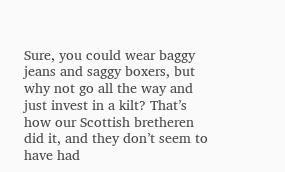Sure, you could wear baggy jeans and saggy boxers, but why not go all the way and just invest in a kilt? That’s how our Scottish bretheren did it, and they don’t seem to have had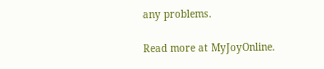any problems.

Read more at MyJoyOnline.